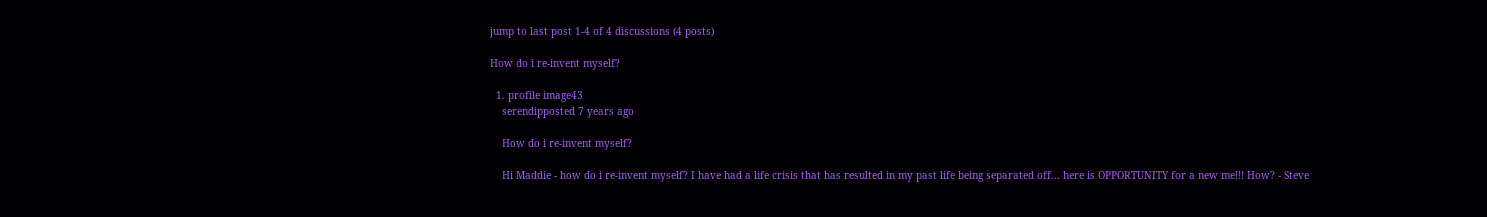jump to last post 1-4 of 4 discussions (4 posts)

How do i re-invent myself?

  1. profile image43
    serendipposted 7 years ago

    How do i re-invent myself?

    Hi Maddie - how do i re-invent myself? I have had a life crisis that has resulted in my past life being separated off... here is OPPORTUNITY for a new me!!! How? - Steve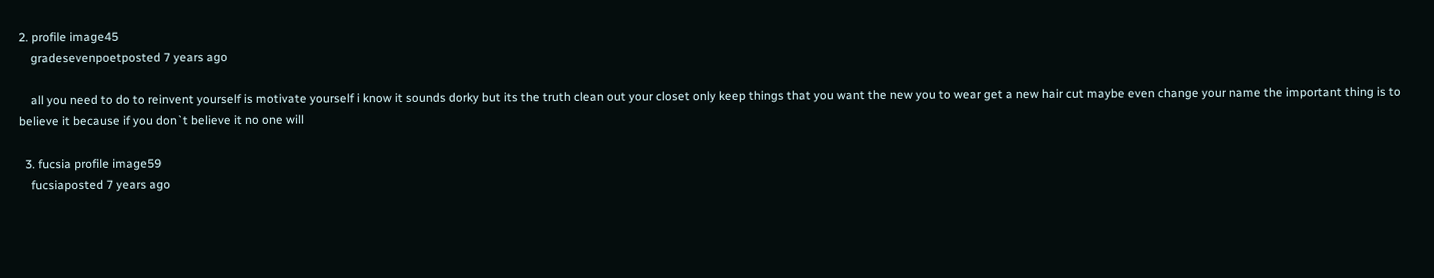2. profile image45
    gradesevenpoetposted 7 years ago

    all you need to do to reinvent yourself is motivate yourself i know it sounds dorky but its the truth clean out your closet only keep things that you want the new you to wear get a new hair cut maybe even change your name the important thing is to believe it because if you don`t believe it no one will

  3. fucsia profile image59
    fucsiaposted 7 years ago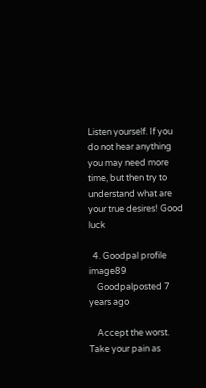Listen yourself. If you do not hear anything you may need more time, but then try to understand what are your true desires! Good luck

  4. Goodpal profile image89
    Goodpalposted 7 years ago

    Accept the worst. Take your pain as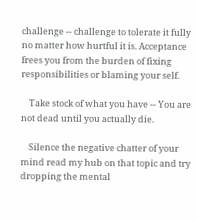challenge -- challenge to tolerate it fully no matter how hurtful it is. Acceptance frees you from the burden of fixing responsibilities or blaming your self.

    Take stock of what you have -- You are not dead until you actually die.

    Silence the negative chatter of your mind read my hub on that topic and try dropping the mental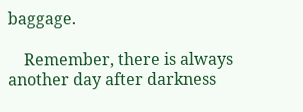baggage.

    Remember, there is always another day after darkness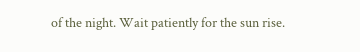of the night. Wait patiently for the sun rise.